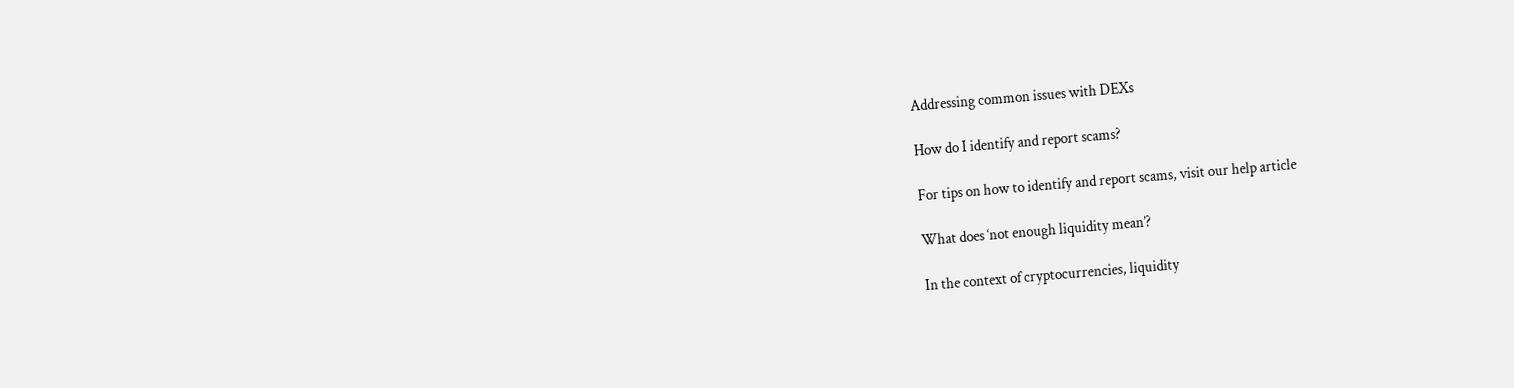Addressing common issues with DEXs

How do I identify and report scams?

For tips on how to identify and report scams, visit our help article

What does ‘not enough liquidity mean’?

In the context of cryptocurrencies, liquidity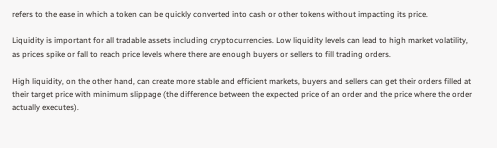refers to the ease in which a token can be quickly converted into cash or other tokens without impacting its price.

Liquidity is important for all tradable assets including cryptocurrencies. Low liquidity levels can lead to high market volatility, as prices spike or fall to reach price levels where there are enough buyers or sellers to fill trading orders.

High liquidity, on the other hand, can create more stable and efficient markets, buyers and sellers can get their orders filled at their target price with minimum slippage (the difference between the expected price of an order and the price where the order actually executes).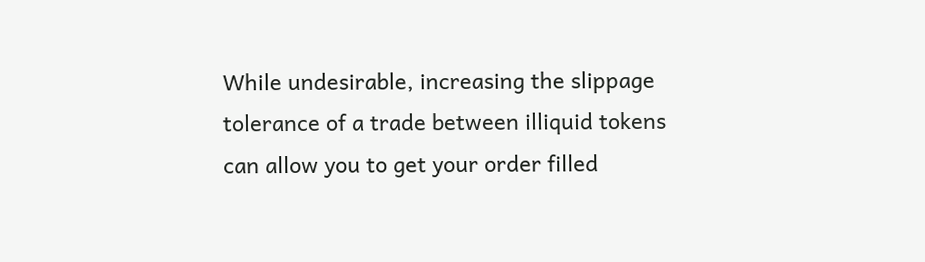While undesirable, increasing the slippage tolerance of a trade between illiquid tokens can allow you to get your order filled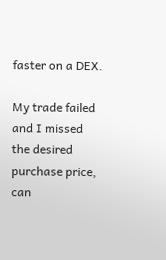faster on a DEX.

My trade failed and I missed the desired purchase price, can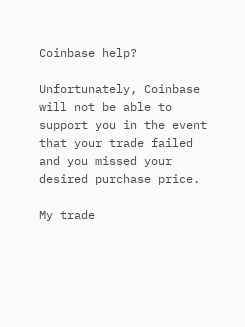Coinbase help?

Unfortunately, Coinbase will not be able to support you in the event that your trade failed and you missed your desired purchase price.

My trade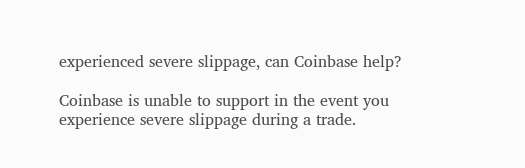experienced severe slippage, can Coinbase help?

Coinbase is unable to support in the event you experience severe slippage during a trade.